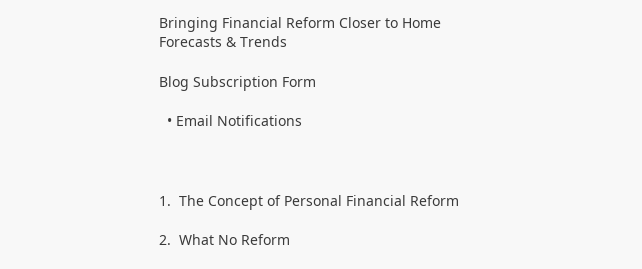Bringing Financial Reform Closer to Home
Forecasts & Trends

Blog Subscription Form

  • Email Notifications



1.  The Concept of Personal Financial Reform

2.  What No Reform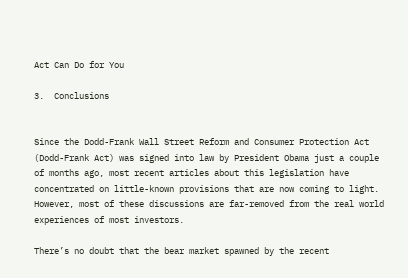Act Can Do for You

3.  Conclusions


Since the Dodd-Frank Wall Street Reform and Consumer Protection Act (Dodd-Frank Act) was signed into law by President Obama just a couple of months ago, most recent articles about this legislation have concentrated on little-known provisions that are now coming to light.  However, most of these discussions are far-removed from the real world experiences of most investors.

There’s no doubt that the bear market spawned by the recent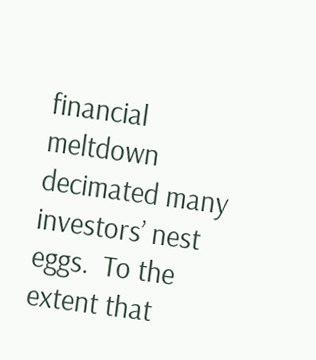financial meltdown decimated many investors’ nest eggs.  To the extent that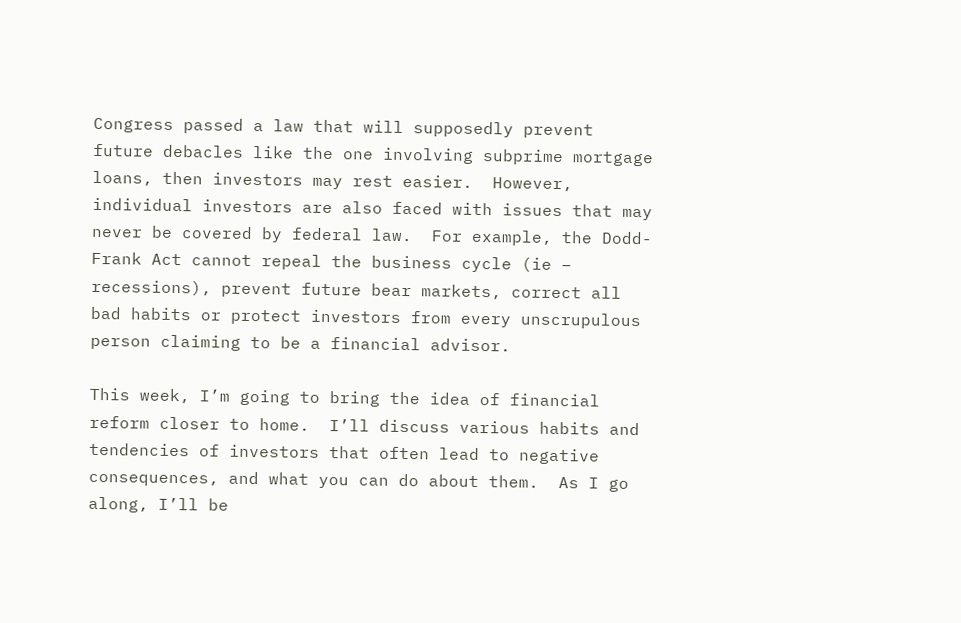Congress passed a law that will supposedly prevent future debacles like the one involving subprime mortgage loans, then investors may rest easier.  However, individual investors are also faced with issues that may never be covered by federal law.  For example, the Dodd-Frank Act cannot repeal the business cycle (ie – recessions), prevent future bear markets, correct all bad habits or protect investors from every unscrupulous person claiming to be a financial advisor.

This week, I’m going to bring the idea of financial reform closer to home.  I’ll discuss various habits and tendencies of investors that often lead to negative consequences, and what you can do about them.  As I go along, I’ll be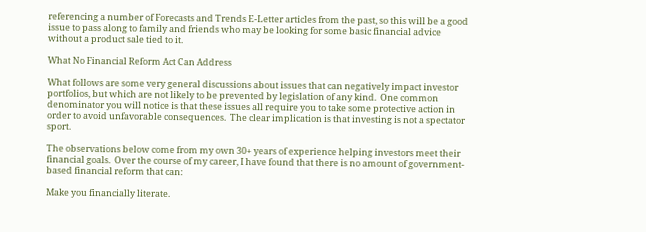referencing a number of Forecasts and Trends E-Letter articles from the past, so this will be a good issue to pass along to family and friends who may be looking for some basic financial advice without a product sale tied to it.

What No Financial Reform Act Can Address

What follows are some very general discussions about issues that can negatively impact investor portfolios, but which are not likely to be prevented by legislation of any kind.  One common denominator you will notice is that these issues all require you to take some protective action in order to avoid unfavorable consequences.  The clear implication is that investing is not a spectator sport.

The observations below come from my own 30+ years of experience helping investors meet their financial goals.  Over the course of my career, I have found that there is no amount of government-based financial reform that can:

Make you financially literate.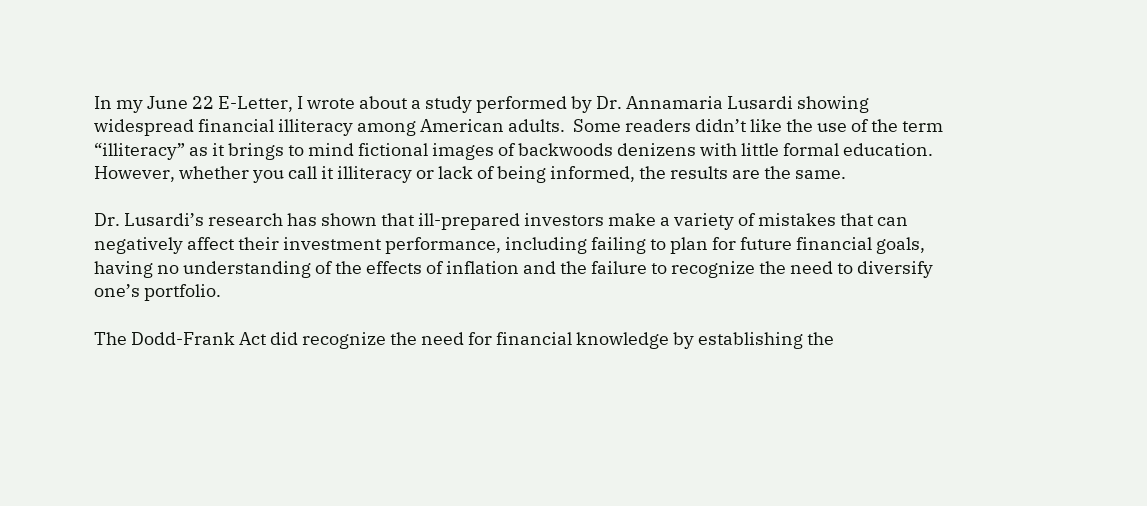In my June 22 E-Letter, I wrote about a study performed by Dr. Annamaria Lusardi showing widespread financial illiteracy among American adults.  Some readers didn’t like the use of the term “illiteracy” as it brings to mind fictional images of backwoods denizens with little formal education.  However, whether you call it illiteracy or lack of being informed, the results are the same.

Dr. Lusardi’s research has shown that ill-prepared investors make a variety of mistakes that can negatively affect their investment performance, including failing to plan for future financial goals, having no understanding of the effects of inflation and the failure to recognize the need to diversify one’s portfolio.

The Dodd-Frank Act did recognize the need for financial knowledge by establishing the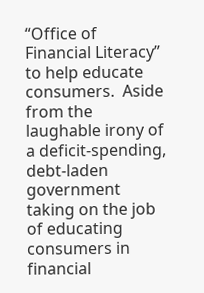“Office of Financial Literacy” to help educate consumers.  Aside from the laughable irony of a deficit-spending, debt-laden government taking on the job of educating consumers in financial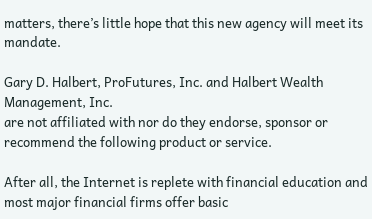matters, there’s little hope that this new agency will meet its mandate.

Gary D. Halbert, ProFutures, Inc. and Halbert Wealth Management, Inc.
are not affiliated with nor do they endorse, sponsor or recommend the following product or service.

After all, the Internet is replete with financial education and most major financial firms offer basic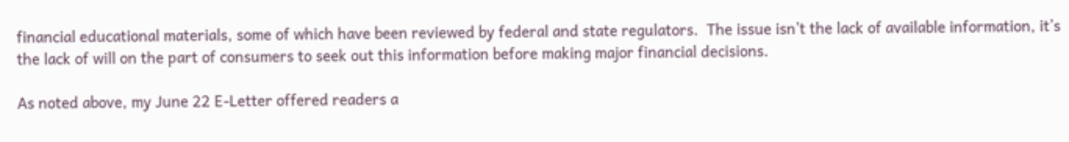financial educational materials, some of which have been reviewed by federal and state regulators.  The issue isn’t the lack of available information, it’s the lack of will on the part of consumers to seek out this information before making major financial decisions.

As noted above, my June 22 E-Letter offered readers a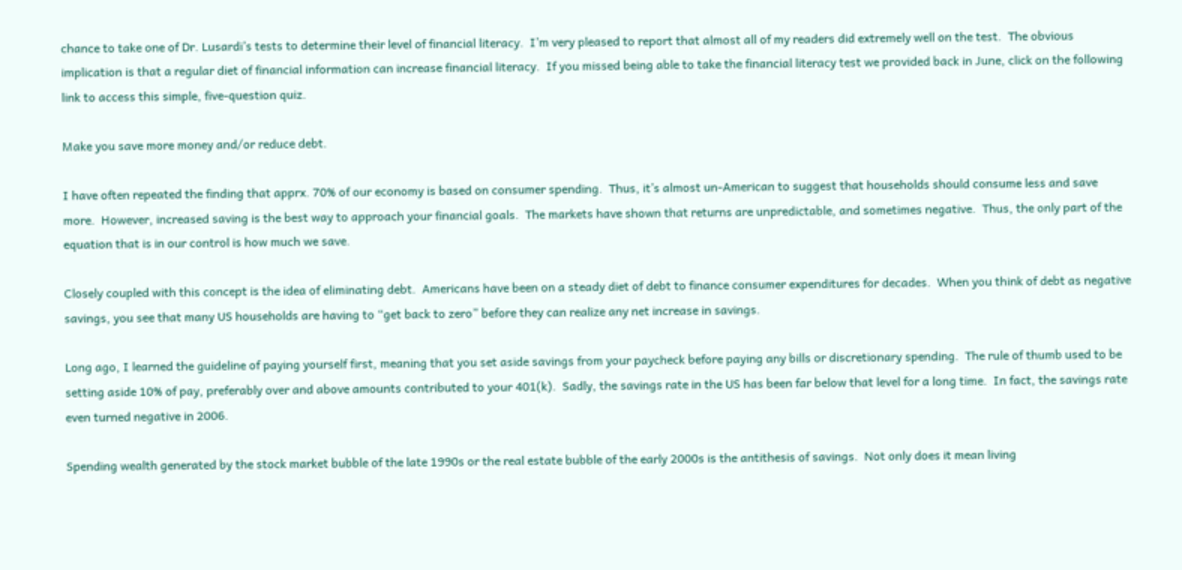chance to take one of Dr. Lusardi’s tests to determine their level of financial literacy.  I’m very pleased to report that almost all of my readers did extremely well on the test.  The obvious implication is that a regular diet of financial information can increase financial literacy.  If you missed being able to take the financial literacy test we provided back in June, click on the following link to access this simple, five-question quiz.

Make you save more money and/or reduce debt.

I have often repeated the finding that apprx. 70% of our economy is based on consumer spending.  Thus, it’s almost un-American to suggest that households should consume less and save more.  However, increased saving is the best way to approach your financial goals.  The markets have shown that returns are unpredictable, and sometimes negative.  Thus, the only part of the equation that is in our control is how much we save.

Closely coupled with this concept is the idea of eliminating debt.  Americans have been on a steady diet of debt to finance consumer expenditures for decades.  When you think of debt as negative savings, you see that many US households are having to “get back to zero” before they can realize any net increase in savings.

Long ago, I learned the guideline of paying yourself first, meaning that you set aside savings from your paycheck before paying any bills or discretionary spending.  The rule of thumb used to be setting aside 10% of pay, preferably over and above amounts contributed to your 401(k).  Sadly, the savings rate in the US has been far below that level for a long time.  In fact, the savings rate even turned negative in 2006.

Spending wealth generated by the stock market bubble of the late 1990s or the real estate bubble of the early 2000s is the antithesis of savings.  Not only does it mean living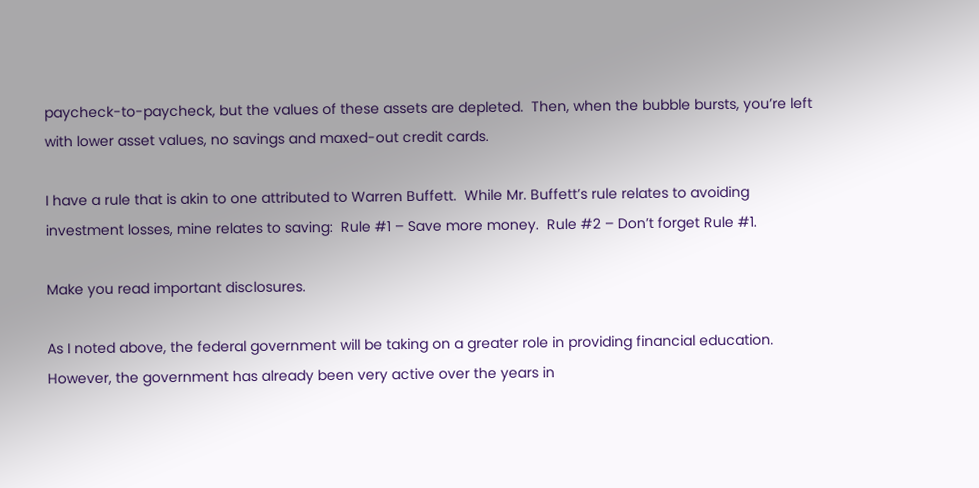paycheck-to-paycheck, but the values of these assets are depleted.  Then, when the bubble bursts, you’re left with lower asset values, no savings and maxed-out credit cards.

I have a rule that is akin to one attributed to Warren Buffett.  While Mr. Buffett’s rule relates to avoiding investment losses, mine relates to saving:  Rule #1 – Save more money.  Rule #2 – Don’t forget Rule #1.

Make you read important disclosures.

As I noted above, the federal government will be taking on a greater role in providing financial education.  However, the government has already been very active over the years in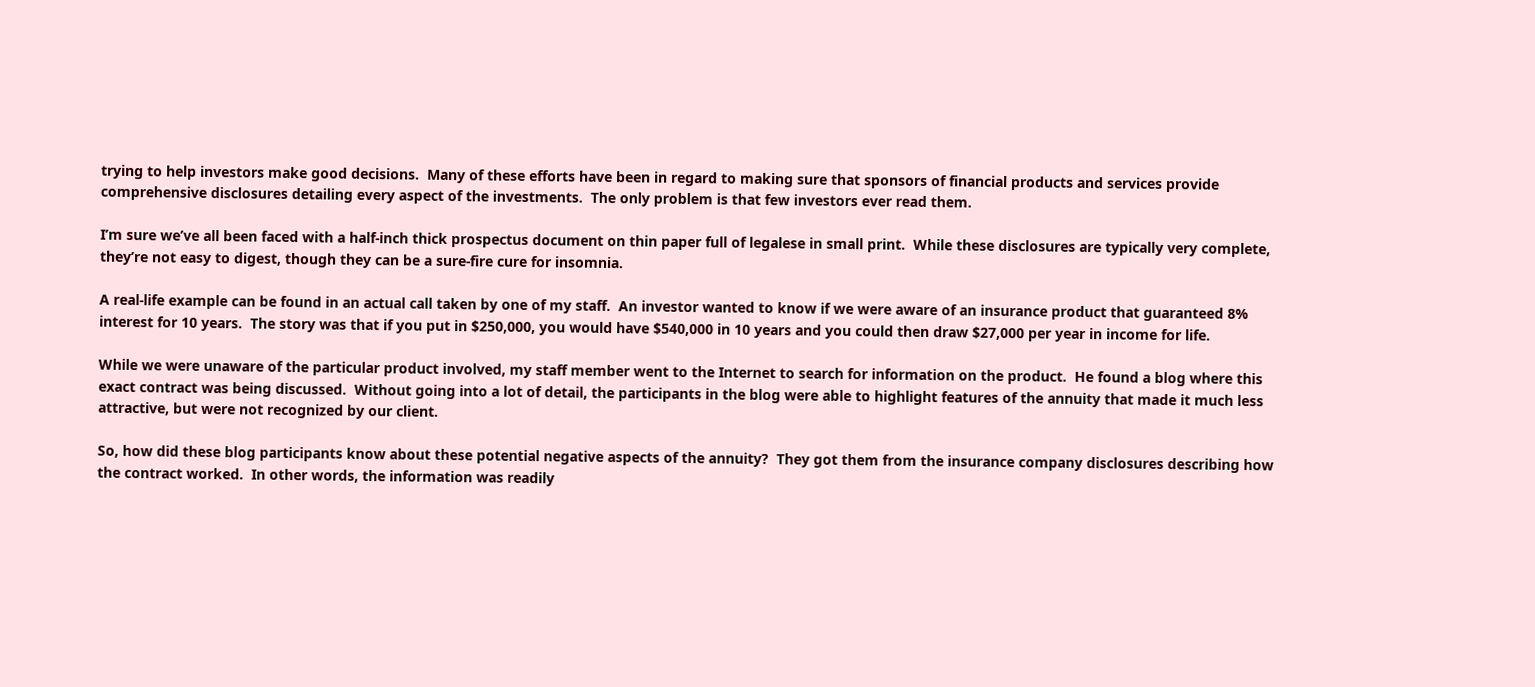trying to help investors make good decisions.  Many of these efforts have been in regard to making sure that sponsors of financial products and services provide comprehensive disclosures detailing every aspect of the investments.  The only problem is that few investors ever read them.

I’m sure we’ve all been faced with a half-inch thick prospectus document on thin paper full of legalese in small print.  While these disclosures are typically very complete, they’re not easy to digest, though they can be a sure-fire cure for insomnia.

A real-life example can be found in an actual call taken by one of my staff.  An investor wanted to know if we were aware of an insurance product that guaranteed 8% interest for 10 years.  The story was that if you put in $250,000, you would have $540,000 in 10 years and you could then draw $27,000 per year in income for life.

While we were unaware of the particular product involved, my staff member went to the Internet to search for information on the product.  He found a blog where this exact contract was being discussed.  Without going into a lot of detail, the participants in the blog were able to highlight features of the annuity that made it much less attractive, but were not recognized by our client.

So, how did these blog participants know about these potential negative aspects of the annuity?  They got them from the insurance company disclosures describing how the contract worked.  In other words, the information was readily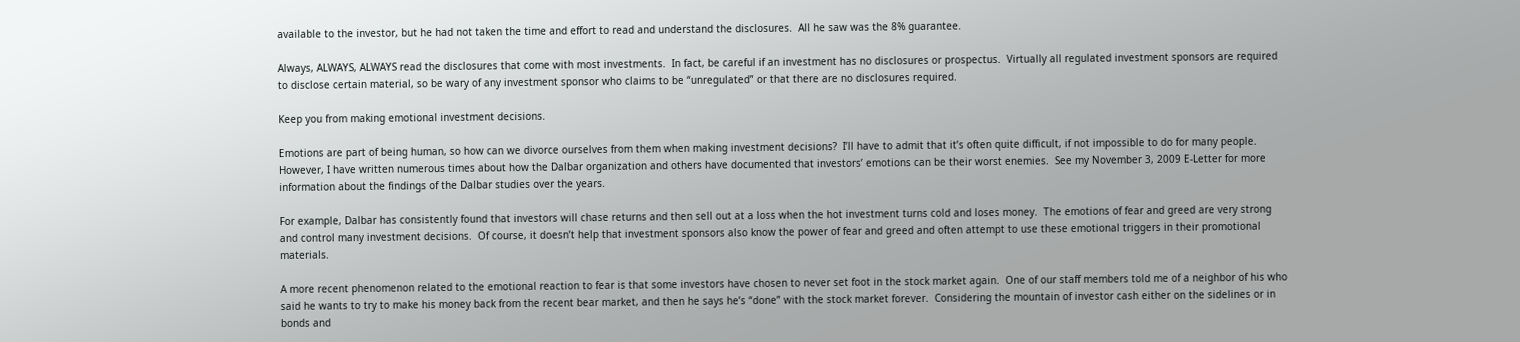available to the investor, but he had not taken the time and effort to read and understand the disclosures.  All he saw was the 8% guarantee.

Always, ALWAYS, ALWAYS read the disclosures that come with most investments.  In fact, be careful if an investment has no disclosures or prospectus.  Virtually all regulated investment sponsors are required to disclose certain material, so be wary of any investment sponsor who claims to be “unregulated” or that there are no disclosures required.

Keep you from making emotional investment decisions.

Emotions are part of being human, so how can we divorce ourselves from them when making investment decisions?  I’ll have to admit that it’s often quite difficult, if not impossible to do for many people.  However, I have written numerous times about how the Dalbar organization and others have documented that investors’ emotions can be their worst enemies.  See my November 3, 2009 E-Letter for more information about the findings of the Dalbar studies over the years.

For example, Dalbar has consistently found that investors will chase returns and then sell out at a loss when the hot investment turns cold and loses money.  The emotions of fear and greed are very strong and control many investment decisions.  Of course, it doesn’t help that investment sponsors also know the power of fear and greed and often attempt to use these emotional triggers in their promotional materials.

A more recent phenomenon related to the emotional reaction to fear is that some investors have chosen to never set foot in the stock market again.  One of our staff members told me of a neighbor of his who said he wants to try to make his money back from the recent bear market, and then he says he’s “done” with the stock market forever.  Considering the mountain of investor cash either on the sidelines or in bonds and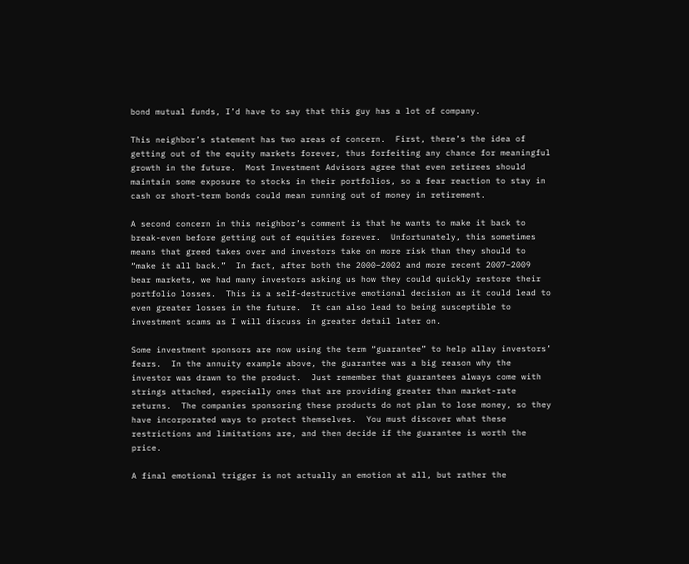bond mutual funds, I’d have to say that this guy has a lot of company.

This neighbor’s statement has two areas of concern.  First, there’s the idea of getting out of the equity markets forever, thus forfeiting any chance for meaningful growth in the future.  Most Investment Advisors agree that even retirees should maintain some exposure to stocks in their portfolios, so a fear reaction to stay in cash or short-term bonds could mean running out of money in retirement.

A second concern in this neighbor’s comment is that he wants to make it back to break-even before getting out of equities forever.  Unfortunately, this sometimes means that greed takes over and investors take on more risk than they should to “make it all back.”  In fact, after both the 2000–2002 and more recent 2007–2009 bear markets, we had many investors asking us how they could quickly restore their portfolio losses.  This is a self-destructive emotional decision as it could lead to even greater losses in the future.  It can also lead to being susceptible to investment scams as I will discuss in greater detail later on.

Some investment sponsors are now using the term “guarantee” to help allay investors’ fears.  In the annuity example above, the guarantee was a big reason why the investor was drawn to the product.  Just remember that guarantees always come with strings attached, especially ones that are providing greater than market-rate returns.  The companies sponsoring these products do not plan to lose money, so they have incorporated ways to protect themselves.  You must discover what these restrictions and limitations are, and then decide if the guarantee is worth the price.

A final emotional trigger is not actually an emotion at all, but rather the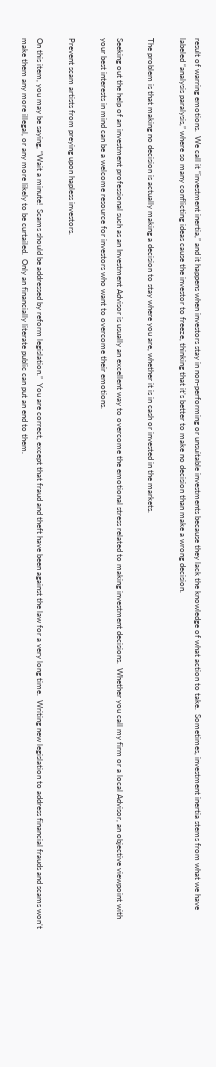result of warring emotions.  We call it “investment inertia,” and it happens when investors stay in non-performing or unsuitable investments because they lack the knowledge of what action to take.  Sometimes, investment inertia stems from what we have labeled “analysis paralysis,” where so many conflicting ideas cause the investor to freeze, thinking that it’s better to make no decision than make a wrong decision.

The problem is that making no decision is actually making a decision to stay where you are, whether it is in cash or invested in the markets.

Seeking out the help of an investment professional such as an Investment Advisor is usually an excellent way to overcome the emotional stress related to making investment decisions.  Whether you call my firm or a local Advisor, an objective viewpoint with your best interests in mind can be a welcome resource for investors who want to overcome their emotions.

Prevent scam artists from preying upon hapless investors.

On this item, you may be saying, “Wait a minute!  Scams should be addressed by reform legislation.”  You are correct, except that fraud and theft have been against the law for a very long time.  Writing new legislation to address financial frauds and scams won’t make them any more illegal, or any more likely to be curtailed.  Only an financially literate public can put an end to them.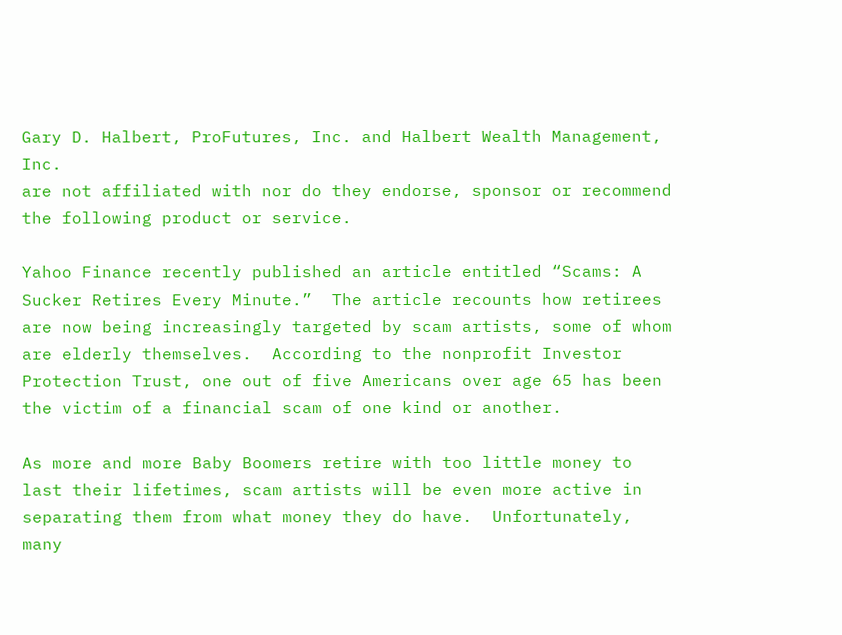Gary D. Halbert, ProFutures, Inc. and Halbert Wealth Management, Inc.
are not affiliated with nor do they endorse, sponsor or recommend the following product or service.

Yahoo Finance recently published an article entitled “Scams: A Sucker Retires Every Minute.”  The article recounts how retirees are now being increasingly targeted by scam artists, some of whom are elderly themselves.  According to the nonprofit Investor Protection Trust, one out of five Americans over age 65 has been the victim of a financial scam of one kind or another.

As more and more Baby Boomers retire with too little money to last their lifetimes, scam artists will be even more active in separating them from what money they do have.  Unfortunately, many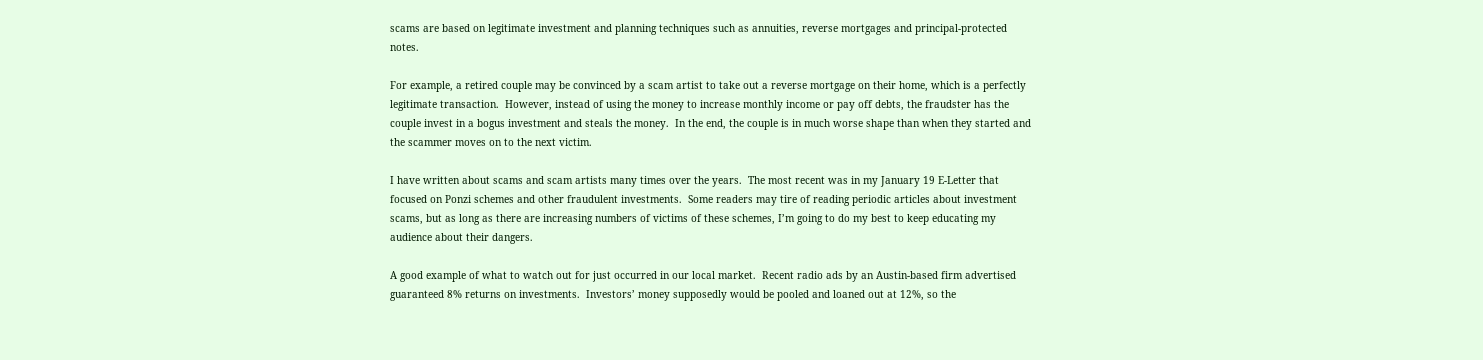scams are based on legitimate investment and planning techniques such as annuities, reverse mortgages and principal-protected notes.

For example, a retired couple may be convinced by a scam artist to take out a reverse mortgage on their home, which is a perfectly legitimate transaction.  However, instead of using the money to increase monthly income or pay off debts, the fraudster has the couple invest in a bogus investment and steals the money.  In the end, the couple is in much worse shape than when they started and the scammer moves on to the next victim.

I have written about scams and scam artists many times over the years.  The most recent was in my January 19 E-Letter that focused on Ponzi schemes and other fraudulent investments.  Some readers may tire of reading periodic articles about investment scams, but as long as there are increasing numbers of victims of these schemes, I’m going to do my best to keep educating my audience about their dangers.

A good example of what to watch out for just occurred in our local market.  Recent radio ads by an Austin-based firm advertised guaranteed 8% returns on investments.  Investors’ money supposedly would be pooled and loaned out at 12%, so the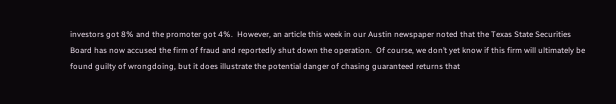investors got 8% and the promoter got 4%.  However, an article this week in our Austin newspaper noted that the Texas State Securities Board has now accused the firm of fraud and reportedly shut down the operation.  Of course, we don’t yet know if this firm will ultimately be found guilty of wrongdoing, but it does illustrate the potential danger of chasing guaranteed returns that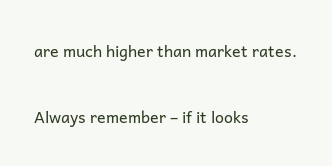are much higher than market rates.

Always remember – if it looks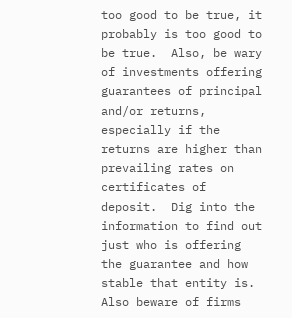too good to be true, it probably is too good to be true.  Also, be wary of investments offering guarantees of principal and/or returns, especially if the returns are higher than prevailing rates on certificates of deposit.  Dig into the information to find out just who is offering the guarantee and how stable that entity is.  Also beware of firms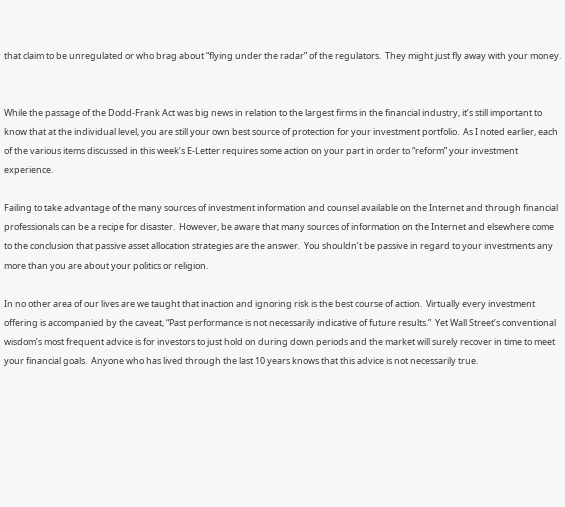that claim to be unregulated or who brag about “flying under the radar” of the regulators.  They might just fly away with your money.


While the passage of the Dodd-Frank Act was big news in relation to the largest firms in the financial industry, it’s still important to know that at the individual level, you are still your own best source of protection for your investment portfolio.  As I noted earlier, each of the various items discussed in this week’s E-Letter requires some action on your part in order to “reform” your investment experience.

Failing to take advantage of the many sources of investment information and counsel available on the Internet and through financial professionals can be a recipe for disaster.  However, be aware that many sources of information on the Internet and elsewhere come to the conclusion that passive asset allocation strategies are the answer.  You shouldn’t be passive in regard to your investments any more than you are about your politics or religion.

In no other area of our lives are we taught that inaction and ignoring risk is the best course of action.  Virtually every investment offering is accompanied by the caveat, “Past performance is not necessarily indicative of future results.”  Yet Wall Street’s conventional wisdom’s most frequent advice is for investors to just hold on during down periods and the market will surely recover in time to meet your financial goals.  Anyone who has lived through the last 10 years knows that this advice is not necessarily true.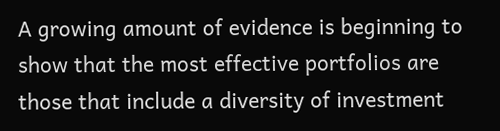A growing amount of evidence is beginning to show that the most effective portfolios are those that include a diversity of investment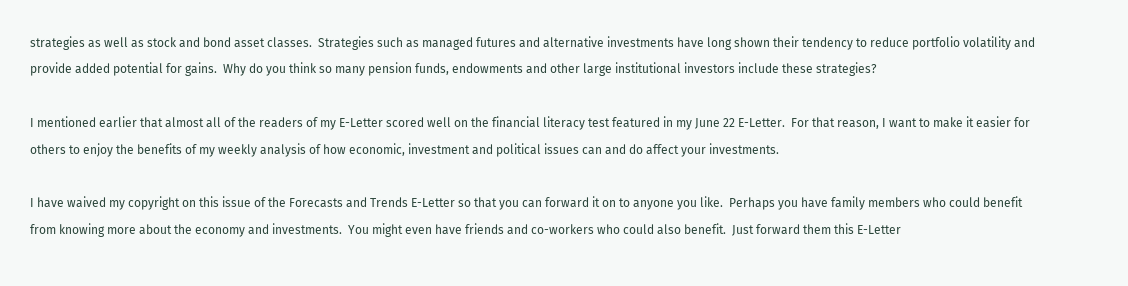strategies as well as stock and bond asset classes.  Strategies such as managed futures and alternative investments have long shown their tendency to reduce portfolio volatility and provide added potential for gains.  Why do you think so many pension funds, endowments and other large institutional investors include these strategies?

I mentioned earlier that almost all of the readers of my E-Letter scored well on the financial literacy test featured in my June 22 E-Letter.  For that reason, I want to make it easier for others to enjoy the benefits of my weekly analysis of how economic, investment and political issues can and do affect your investments.

I have waived my copyright on this issue of the Forecasts and Trends E-Letter so that you can forward it on to anyone you like.  Perhaps you have family members who could benefit from knowing more about the economy and investments.  You might even have friends and co-workers who could also benefit.  Just forward them this E-Letter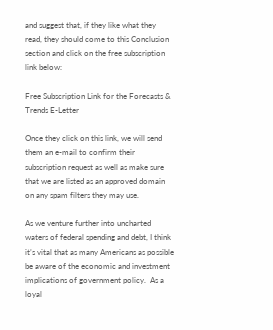and suggest that, if they like what they read, they should come to this Conclusion section and click on the free subscription link below:

Free Subscription Link for the Forecasts & Trends E-Letter

Once they click on this link, we will send them an e-mail to confirm their subscription request as well as make sure that we are listed as an approved domain on any spam filters they may use.

As we venture further into uncharted waters of federal spending and debt, I think it’s vital that as many Americans as possible be aware of the economic and investment implications of government policy.  As a loyal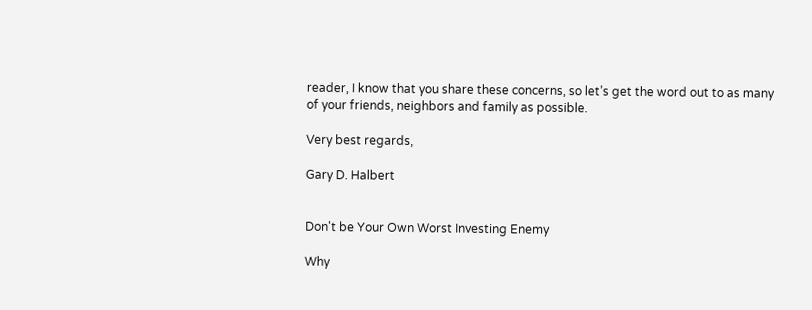reader, I know that you share these concerns, so let’s get the word out to as many of your friends, neighbors and family as possible.

Very best regards,

Gary D. Halbert


Don't be Your Own Worst Investing Enemy

Why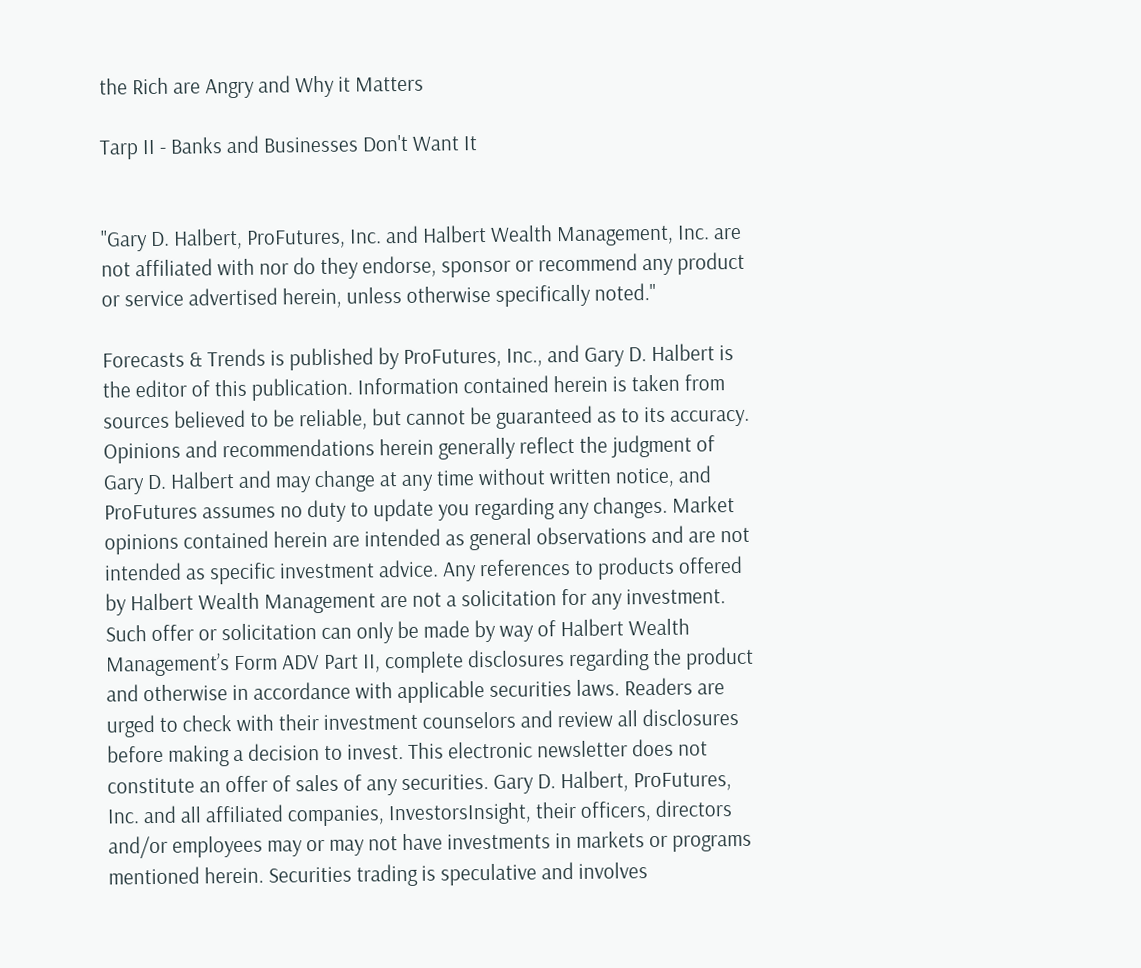the Rich are Angry and Why it Matters

Tarp II - Banks and Businesses Don't Want It


"Gary D. Halbert, ProFutures, Inc. and Halbert Wealth Management, Inc. are not affiliated with nor do they endorse, sponsor or recommend any product or service advertised herein, unless otherwise specifically noted."

Forecasts & Trends is published by ProFutures, Inc., and Gary D. Halbert is the editor of this publication. Information contained herein is taken from sources believed to be reliable, but cannot be guaranteed as to its accuracy. Opinions and recommendations herein generally reflect the judgment of Gary D. Halbert and may change at any time without written notice, and ProFutures assumes no duty to update you regarding any changes. Market opinions contained herein are intended as general observations and are not intended as specific investment advice. Any references to products offered by Halbert Wealth Management are not a solicitation for any investment. Such offer or solicitation can only be made by way of Halbert Wealth Management’s Form ADV Part II, complete disclosures regarding the product and otherwise in accordance with applicable securities laws. Readers are urged to check with their investment counselors and review all disclosures before making a decision to invest. This electronic newsletter does not constitute an offer of sales of any securities. Gary D. Halbert, ProFutures, Inc. and all affiliated companies, InvestorsInsight, their officers, directors and/or employees may or may not have investments in markets or programs mentioned herein. Securities trading is speculative and involves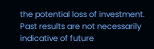the potential loss of investment. Past results are not necessarily indicative of future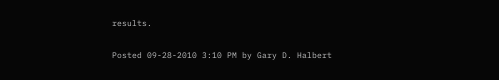results.

Posted 09-28-2010 3:10 PM by Gary D. Halbert